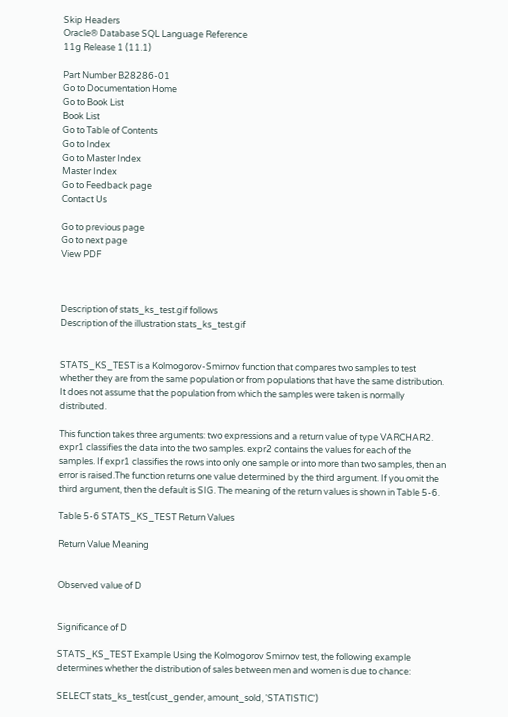Skip Headers
Oracle® Database SQL Language Reference
11g Release 1 (11.1)

Part Number B28286-01
Go to Documentation Home
Go to Book List
Book List
Go to Table of Contents
Go to Index
Go to Master Index
Master Index
Go to Feedback page
Contact Us

Go to previous page
Go to next page
View PDF



Description of stats_ks_test.gif follows
Description of the illustration stats_ks_test.gif


STATS_KS_TEST is a Kolmogorov-Smirnov function that compares two samples to test whether they are from the same population or from populations that have the same distribution. It does not assume that the population from which the samples were taken is normally distributed.

This function takes three arguments: two expressions and a return value of type VARCHAR2. expr1 classifies the data into the two samples. expr2 contains the values for each of the samples. If expr1 classifies the rows into only one sample or into more than two samples, then an error is raised.The function returns one value determined by the third argument. If you omit the third argument, then the default is SIG. The meaning of the return values is shown in Table 5-6.

Table 5-6 STATS_KS_TEST Return Values

Return Value Meaning


Observed value of D


Significance of D

STATS_KS_TEST Example Using the Kolmogorov Smirnov test, the following example determines whether the distribution of sales between men and women is due to chance:

SELECT stats_ks_test(cust_gender, amount_sold, 'STATISTIC')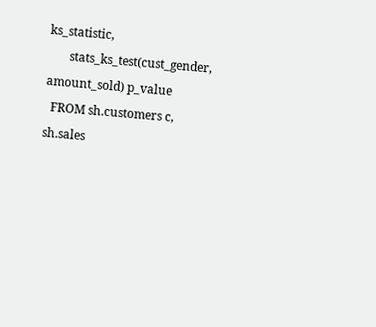ks_statistic,
       stats_ks_test(cust_gender, amount_sold) p_value
  FROM sh.customers c, sh.sales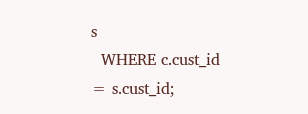s
  WHERE c.cust_id = s.cust_id;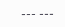--- ---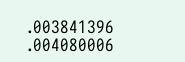.003841396 .004080006